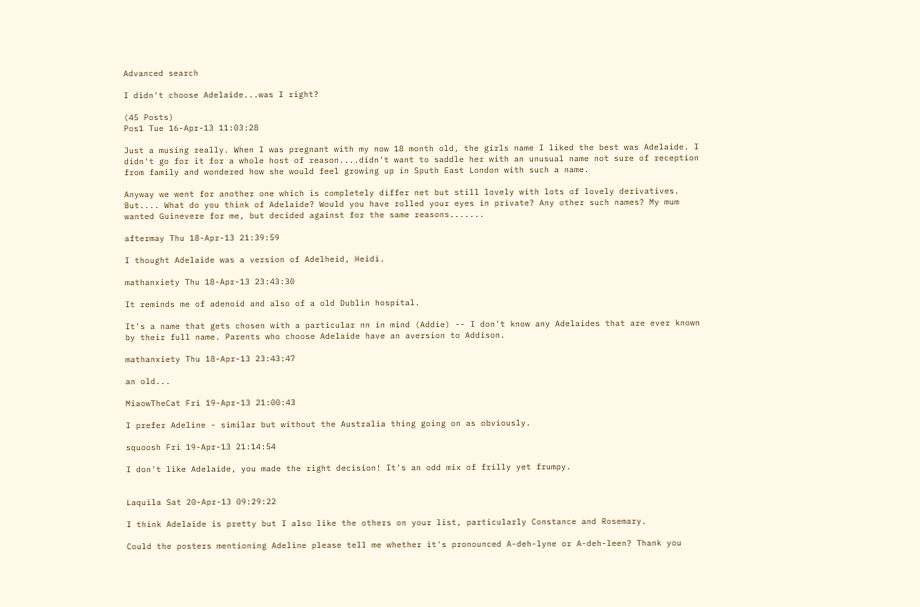Advanced search

I didn't choose Adelaide...was I right?

(45 Posts)
Pos1 Tue 16-Apr-13 11:03:28

Just a musing really. When I was pregnant with my now 18 month old, the girls name I liked the best was Adelaide. I didn't go for it for a whole host of reason....didn't want to saddle her with an unusual name not sure of reception from family and wondered how she would feel growing up in Sputh East London with such a name.

Anyway we went for another one which is completely differ net but still lovely with lots of lovely derivatives. But.... What do you think of Adelaide? Would you have rolled your eyes in private? Any other such names? My mum wanted Guinevere for me, but decided against for the same reasons.......

aftermay Thu 18-Apr-13 21:39:59

I thought Adelaide was a version of Adelheid, Heidi.

mathanxiety Thu 18-Apr-13 23:43:30

It reminds me of adenoid and also of a old Dublin hospital.

It's a name that gets chosen with a particular nn in mind (Addie) -- I don't know any Adelaides that are ever known by their full name. Parents who choose Adelaide have an aversion to Addison.

mathanxiety Thu 18-Apr-13 23:43:47

an old...

MiaowTheCat Fri 19-Apr-13 21:00:43

I prefer Adeline - similar but without the Australia thing going on as obviously.

squoosh Fri 19-Apr-13 21:14:54

I don't like Adelaide, you made the right decision! It's an odd mix of frilly yet frumpy.


Laquila Sat 20-Apr-13 09:29:22

I think Adelaide is pretty but I also like the others on your list, particularly Constance and Rosemary.

Could the posters mentioning Adeline please tell me whether it's pronounced A-deh-lyne or A-deh-leen? Thank you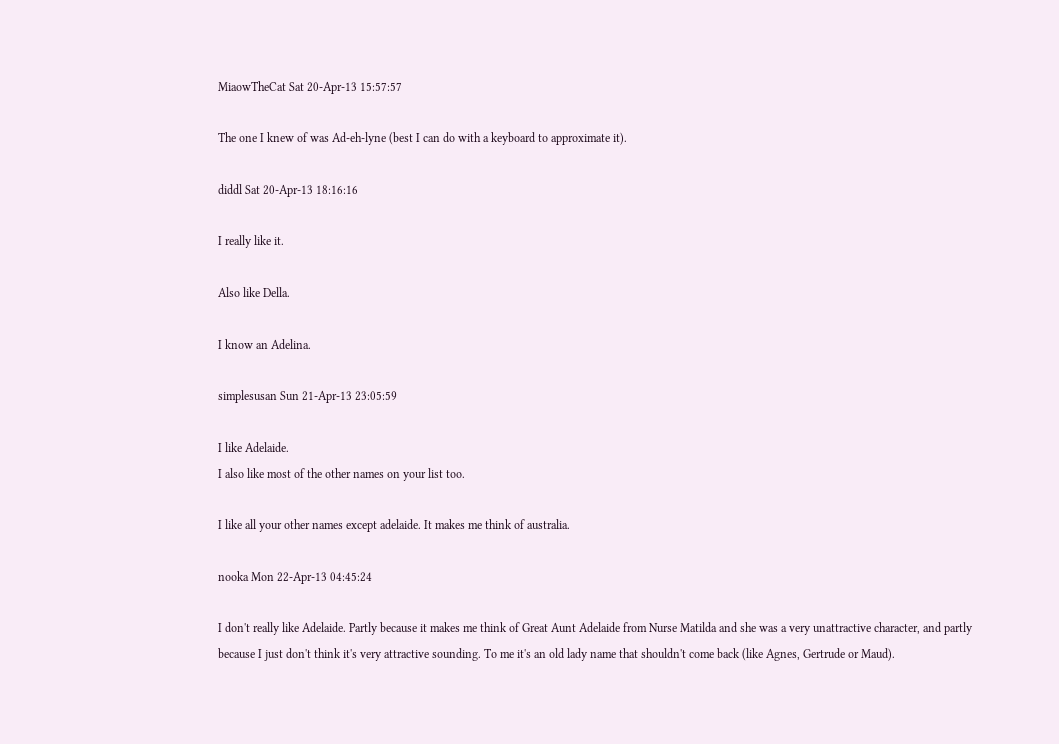MiaowTheCat Sat 20-Apr-13 15:57:57

The one I knew of was Ad-eh-lyne (best I can do with a keyboard to approximate it).

diddl Sat 20-Apr-13 18:16:16

I really like it.

Also like Della.

I know an Adelina.

simplesusan Sun 21-Apr-13 23:05:59

I like Adelaide.
I also like most of the other names on your list too.

I like all your other names except adelaide. It makes me think of australia.

nooka Mon 22-Apr-13 04:45:24

I don't really like Adelaide. Partly because it makes me think of Great Aunt Adelaide from Nurse Matilda and she was a very unattractive character, and partly because I just don't think it's very attractive sounding. To me it's an old lady name that shouldn't come back (like Agnes, Gertrude or Maud).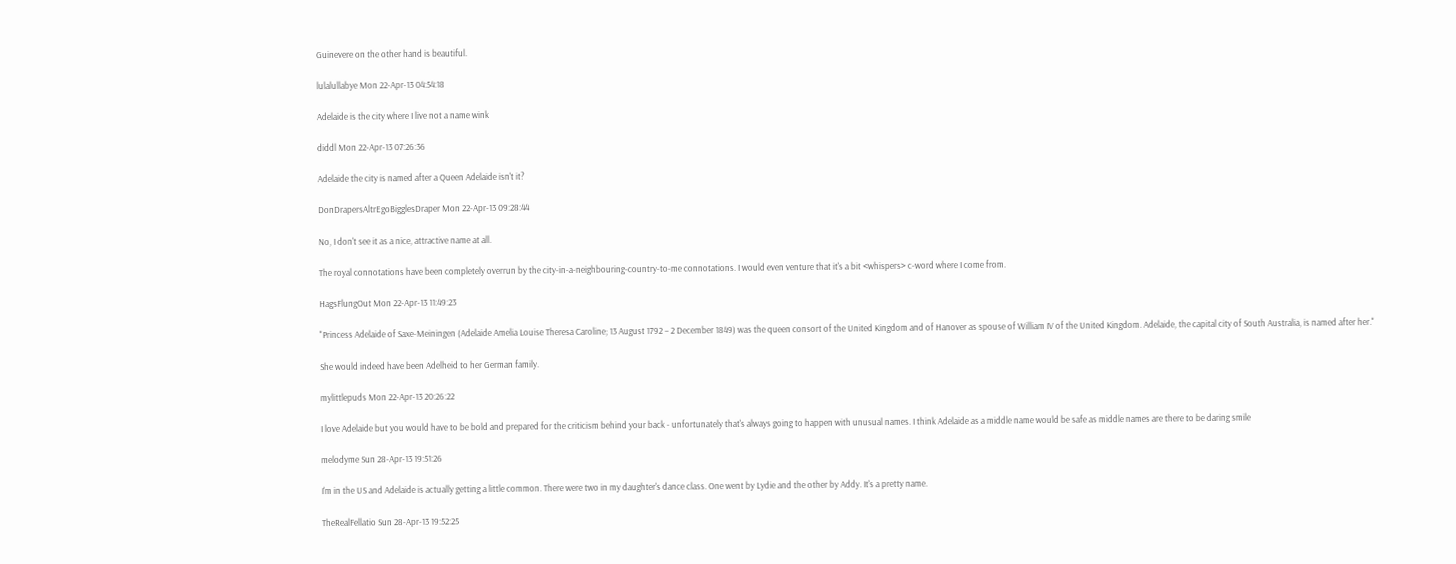Guinevere on the other hand is beautiful.

lulalullabye Mon 22-Apr-13 04:54:18

Adelaide is the city where I live not a name wink

diddl Mon 22-Apr-13 07:26:36

Adelaide the city is named after a Queen Adelaide isn't it?

DonDrapersAltrEgoBigglesDraper Mon 22-Apr-13 09:28:44

No, I don't see it as a nice, attractive name at all.

The royal connotations have been completely overrun by the city-in-a-neighbouring-country-to-me connotations. I would even venture that it's a bit <whispers> c-word where I come from.

HagsFlungOut Mon 22-Apr-13 11:49:23

"Princess Adelaide of Saxe-Meiningen (Adelaide Amelia Louise Theresa Caroline; 13 August 1792 – 2 December 1849) was the queen consort of the United Kingdom and of Hanover as spouse of William IV of the United Kingdom. Adelaide, the capital city of South Australia, is named after her."

She would indeed have been Adelheid to her German family.

mylittlepuds Mon 22-Apr-13 20:26:22

I love Adelaide but you would have to be bold and prepared for the criticism behind your back - unfortunately that's always going to happen with unusual names. I think Adelaide as a middle name would be safe as middle names are there to be daring smile

melodyme Sun 28-Apr-13 19:51:26

I'm in the US and Adelaide is actually getting a little common. There were two in my daughter's dance class. One went by Lydie and the other by Addy. It's a pretty name.

TheRealFellatio Sun 28-Apr-13 19:52:25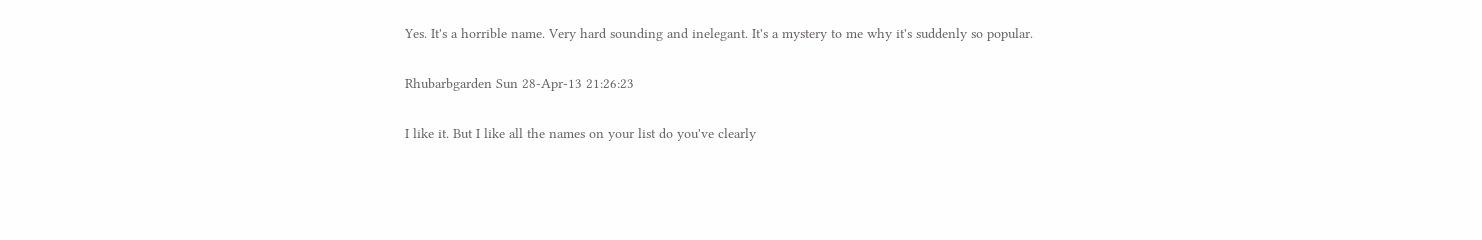Yes. It's a horrible name. Very hard sounding and inelegant. It's a mystery to me why it's suddenly so popular.

Rhubarbgarden Sun 28-Apr-13 21:26:23

I like it. But I like all the names on your list do you've clearly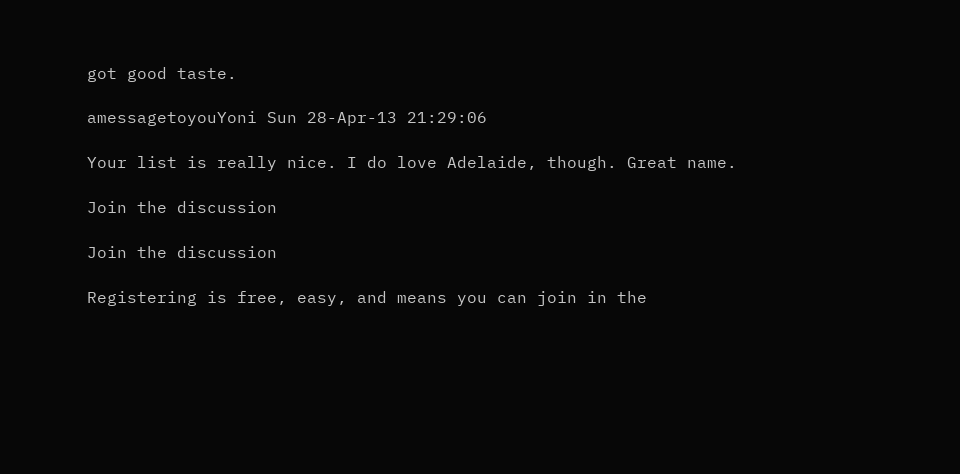got good taste.

amessagetoyouYoni Sun 28-Apr-13 21:29:06

Your list is really nice. I do love Adelaide, though. Great name.

Join the discussion

Join the discussion

Registering is free, easy, and means you can join in the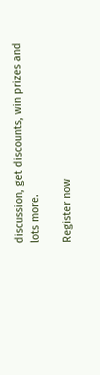discussion, get discounts, win prizes and lots more.

Register now